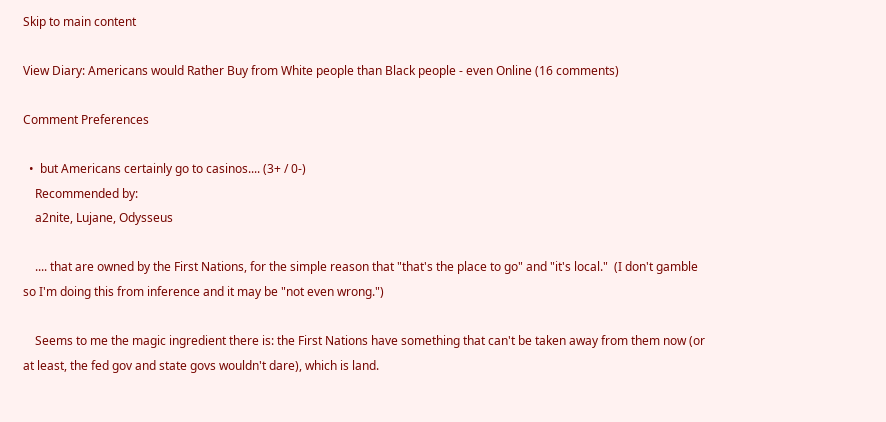Skip to main content

View Diary: Americans would Rather Buy from White people than Black people - even Online (16 comments)

Comment Preferences

  •  but Americans certainly go to casinos.... (3+ / 0-)
    Recommended by:
    a2nite, Lujane, Odysseus

    .... that are owned by the First Nations, for the simple reason that "that's the place to go" and "it's local."  (I don't gamble so I'm doing this from inference and it may be "not even wrong.")

    Seems to me the magic ingredient there is: the First Nations have something that can't be taken away from them now (or at least, the fed gov and state govs wouldn't dare), which is land.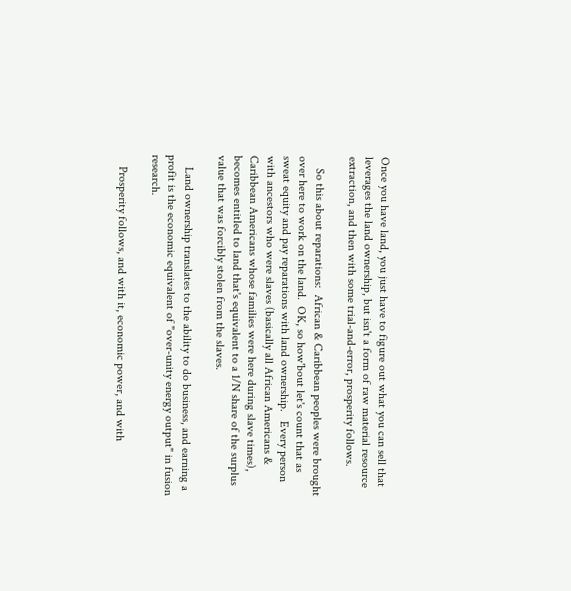Once you have land, you just have to figure out what you can sell that leverages the land ownership, but isn't a form of raw material resource extraction, and then with some trial-and-error, prosperity follows.

    So this about reparations:  African & Caribbean peoples were brought over here to work on the land.  OK, so how'bout let's count that as sweat equity and pay reparations with land ownership.   Every person with ancestors who were slaves (basically all African Americans & Caribbean Americans whose families were here during slave times), becomes entitled to land that's equivalent to a 1/N share of the surplus value that was forcibly stolen from the slaves.

    Land ownership translates to the ability to do business, and earning a profit is the economic equivalent of "over-unity energy output" in fusion research.

    Prosperity follows, and with it, economic power, and with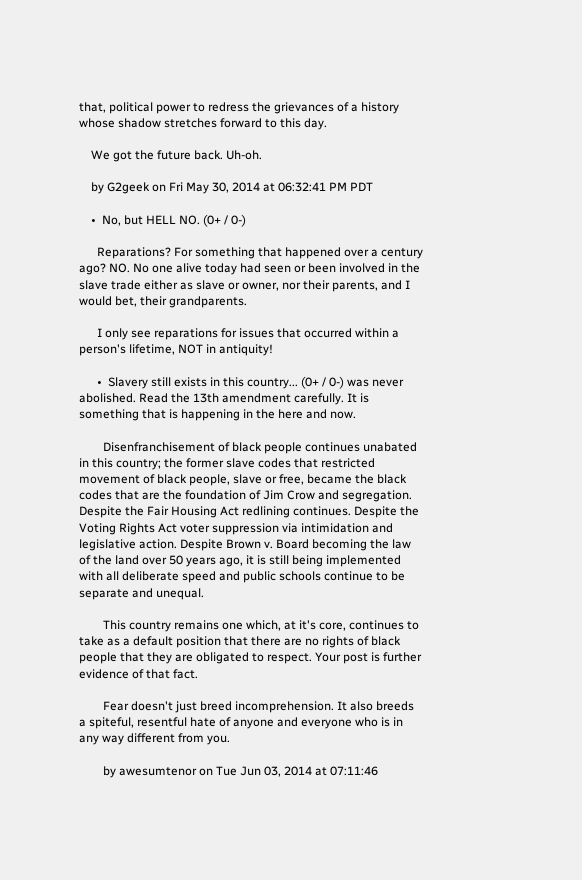that, political power to redress the grievances of a history whose shadow stretches forward to this day.

    We got the future back. Uh-oh.

    by G2geek on Fri May 30, 2014 at 06:32:41 PM PDT

    •  No, but HELL NO. (0+ / 0-)

      Reparations? For something that happened over a century ago? NO. No one alive today had seen or been involved in the slave trade either as slave or owner, nor their parents, and I would bet, their grandparents.

      I only see reparations for issues that occurred within a person's lifetime, NOT in antiquity!

      •  Slavery still exists in this country... (0+ / 0-) was never abolished. Read the 13th amendment carefully. It is something that is happening in the here and now.

        Disenfranchisement of black people continues unabated in this country; the former slave codes that restricted movement of black people, slave or free, became the black codes that are the foundation of Jim Crow and segregation. Despite the Fair Housing Act redlining continues. Despite the Voting Rights Act voter suppression via intimidation and legislative action. Despite Brown v. Board becoming the law of the land over 50 years ago, it is still being implemented with all deliberate speed and public schools continue to be separate and unequal.

        This country remains one which, at it's core, continues to take as a default position that there are no rights of black people that they are obligated to respect. Your post is further evidence of that fact.

        Fear doesn't just breed incomprehension. It also breeds a spiteful, resentful hate of anyone and everyone who is in any way different from you.

        by awesumtenor on Tue Jun 03, 2014 at 07:11:46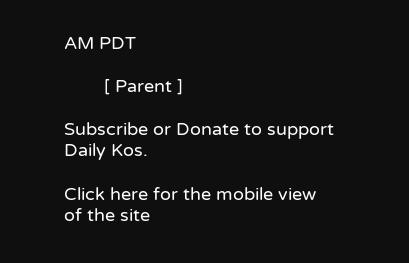AM PDT

        [ Parent ]

Subscribe or Donate to support Daily Kos.

Click here for the mobile view of the site